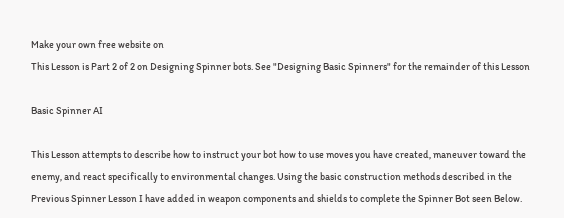Make your own free website on
This Lesson is Part 2 of 2 on Designing Spinner bots. See "Designing Basic Spinners" for the remainder of this Lesson

Basic Spinner AI

This Lesson attempts to describe how to instruct your bot how to use moves you have created, maneuver toward the enemy, and react specifically to environmental changes. Using the basic construction methods described in the Previous Spinner Lesson I have added in weapon components and shields to complete the Spinner Bot seen Below.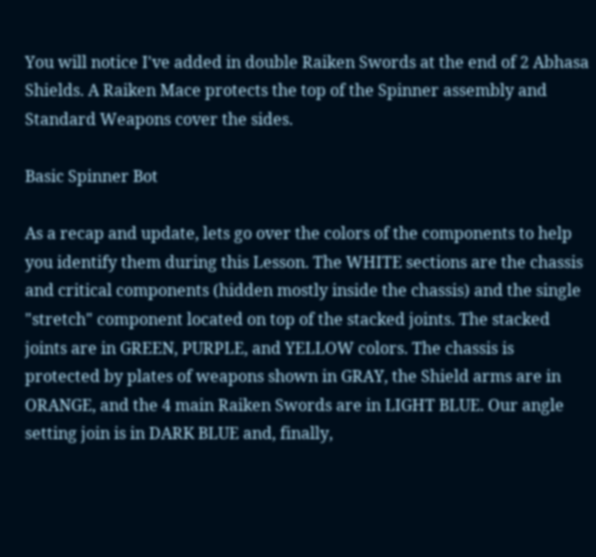You will notice I've added in double Raiken Swords at the end of 2 Abhasa Shields. A Raiken Mace protects the top of the Spinner assembly and Standard Weapons cover the sides.

Basic Spinner Bot

As a recap and update, lets go over the colors of the components to help you identify them during this Lesson. The WHITE sections are the chassis and critical components (hidden mostly inside the chassis) and the single "stretch" component located on top of the stacked joints. The stacked joints are in GREEN, PURPLE, and YELLOW colors. The chassis is protected by plates of weapons shown in GRAY, the Shield arms are in ORANGE, and the 4 main Raiken Swords are in LIGHT BLUE. Our angle setting join is in DARK BLUE and, finally,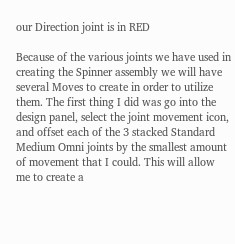our Direction joint is in RED

Because of the various joints we have used in creating the Spinner assembly we will have several Moves to create in order to utilize them. The first thing I did was go into the design panel, select the joint movement icon, and offset each of the 3 stacked Standard Medium Omni joints by the smallest amount of movement that I could. This will allow me to create a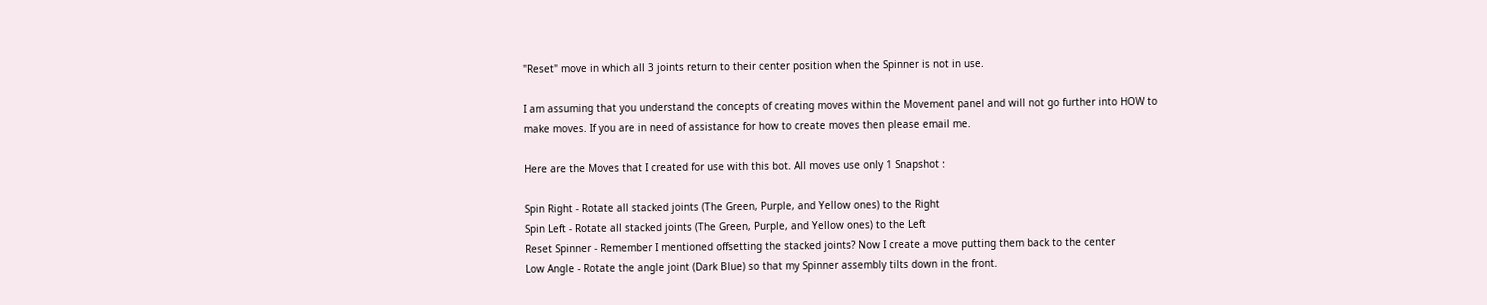"Reset" move in which all 3 joints return to their center position when the Spinner is not in use.

I am assuming that you understand the concepts of creating moves within the Movement panel and will not go further into HOW to make moves. If you are in need of assistance for how to create moves then please email me.

Here are the Moves that I created for use with this bot. All moves use only 1 Snapshot :

Spin Right - Rotate all stacked joints (The Green, Purple, and Yellow ones) to the Right
Spin Left - Rotate all stacked joints (The Green, Purple, and Yellow ones) to the Left
Reset Spinner - Remember I mentioned offsetting the stacked joints? Now I create a move putting them back to the center
Low Angle - Rotate the angle joint (Dark Blue) so that my Spinner assembly tilts down in the front.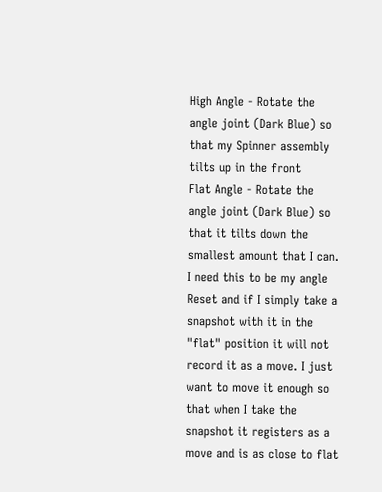High Angle - Rotate the angle joint (Dark Blue) so that my Spinner assembly tilts up in the front
Flat Angle - Rotate the angle joint (Dark Blue) so that it tilts down the smallest amount that I can. I need this to be my angle Reset and if I simply take a snapshot with it in the "flat" position it will not record it as a move. I just want to move it enough so that when I take the snapshot it registers as a move and is as close to flat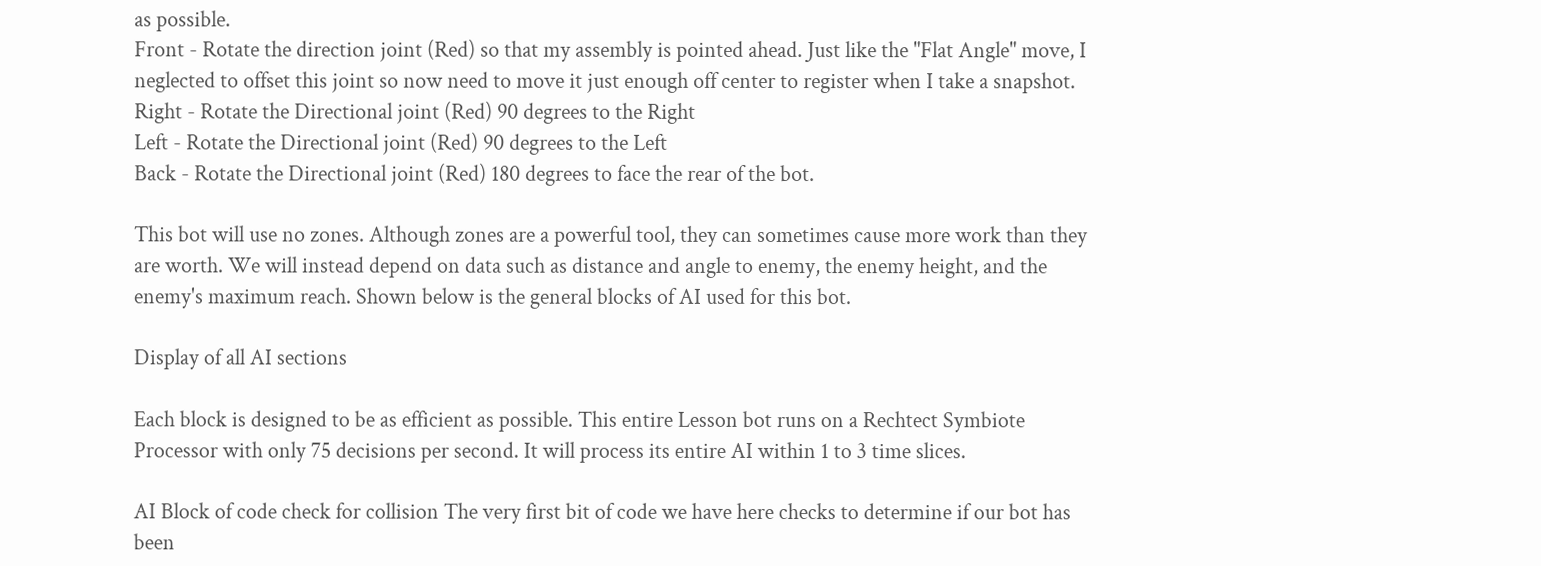as possible.
Front - Rotate the direction joint (Red) so that my assembly is pointed ahead. Just like the "Flat Angle" move, I neglected to offset this joint so now need to move it just enough off center to register when I take a snapshot.
Right - Rotate the Directional joint (Red) 90 degrees to the Right
Left - Rotate the Directional joint (Red) 90 degrees to the Left
Back - Rotate the Directional joint (Red) 180 degrees to face the rear of the bot.

This bot will use no zones. Although zones are a powerful tool, they can sometimes cause more work than they are worth. We will instead depend on data such as distance and angle to enemy, the enemy height, and the enemy's maximum reach. Shown below is the general blocks of AI used for this bot.

Display of all AI sections

Each block is designed to be as efficient as possible. This entire Lesson bot runs on a Rechtect Symbiote Processor with only 75 decisions per second. It will process its entire AI within 1 to 3 time slices.

AI Block of code check for collision The very first bit of code we have here checks to determine if our bot has been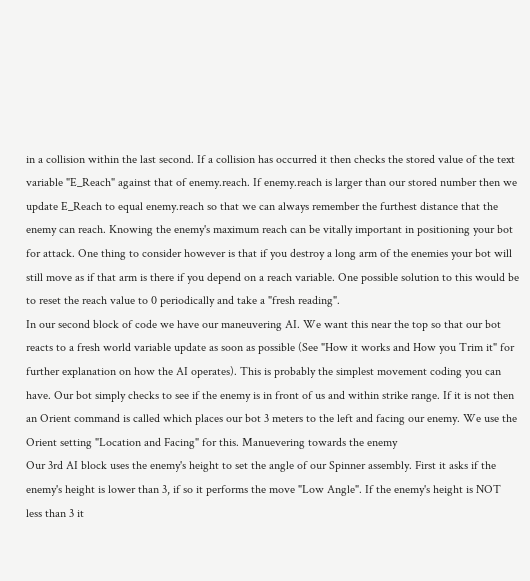in a collision within the last second. If a collision has occurred it then checks the stored value of the text variable "E_Reach" against that of enemy.reach. If enemy.reach is larger than our stored number then we update E_Reach to equal enemy.reach so that we can always remember the furthest distance that the enemy can reach. Knowing the enemy's maximum reach can be vitally important in positioning your bot for attack. One thing to consider however is that if you destroy a long arm of the enemies your bot will still move as if that arm is there if you depend on a reach variable. One possible solution to this would be to reset the reach value to 0 periodically and take a "fresh reading".
In our second block of code we have our maneuvering AI. We want this near the top so that our bot reacts to a fresh world variable update as soon as possible (See "How it works and How you Trim it" for further explanation on how the AI operates). This is probably the simplest movement coding you can have. Our bot simply checks to see if the enemy is in front of us and within strike range. If it is not then an Orient command is called which places our bot 3 meters to the left and facing our enemy. We use the Orient setting "Location and Facing" for this. Manuevering towards the enemy
Our 3rd AI block uses the enemy's height to set the angle of our Spinner assembly. First it asks if the enemy's height is lower than 3, if so it performs the move "Low Angle". If the enemy's height is NOT less than 3 it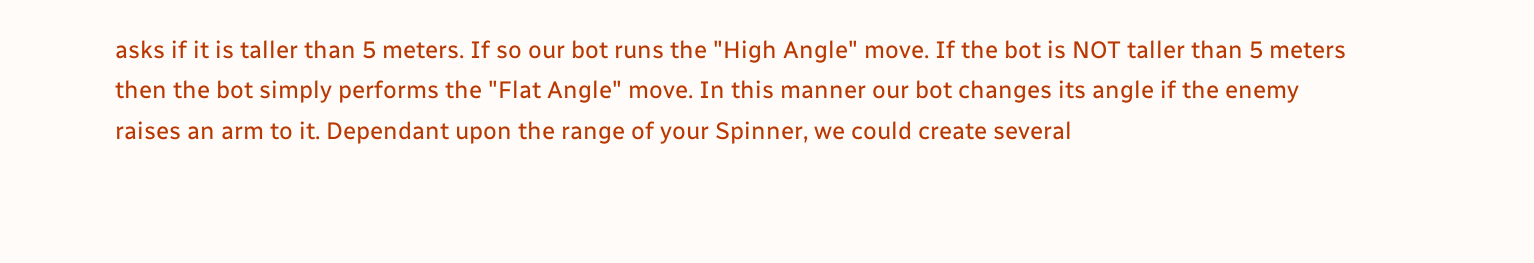asks if it is taller than 5 meters. If so our bot runs the "High Angle" move. If the bot is NOT taller than 5 meters then the bot simply performs the "Flat Angle" move. In this manner our bot changes its angle if the enemy raises an arm to it. Dependant upon the range of your Spinner, we could create several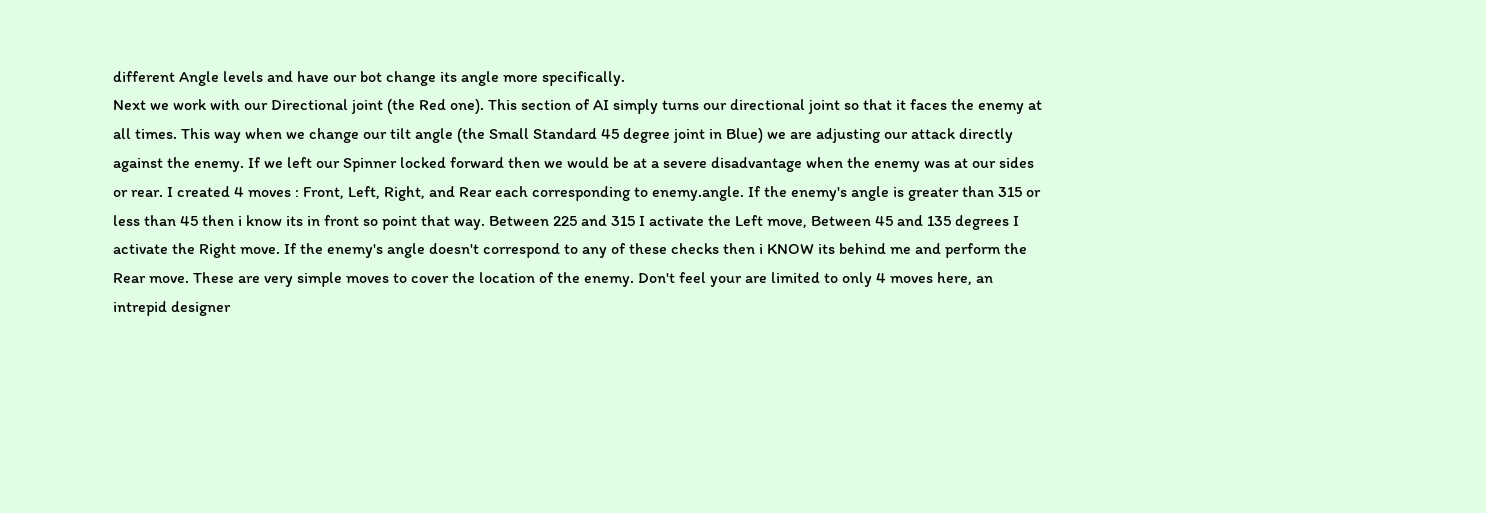different Angle levels and have our bot change its angle more specifically.
Next we work with our Directional joint (the Red one). This section of AI simply turns our directional joint so that it faces the enemy at all times. This way when we change our tilt angle (the Small Standard 45 degree joint in Blue) we are adjusting our attack directly against the enemy. If we left our Spinner locked forward then we would be at a severe disadvantage when the enemy was at our sides or rear. I created 4 moves : Front, Left, Right, and Rear each corresponding to enemy.angle. If the enemy's angle is greater than 315 or less than 45 then i know its in front so point that way. Between 225 and 315 I activate the Left move, Between 45 and 135 degrees I activate the Right move. If the enemy's angle doesn't correspond to any of these checks then i KNOW its behind me and perform the Rear move. These are very simple moves to cover the location of the enemy. Don't feel your are limited to only 4 moves here, an intrepid designer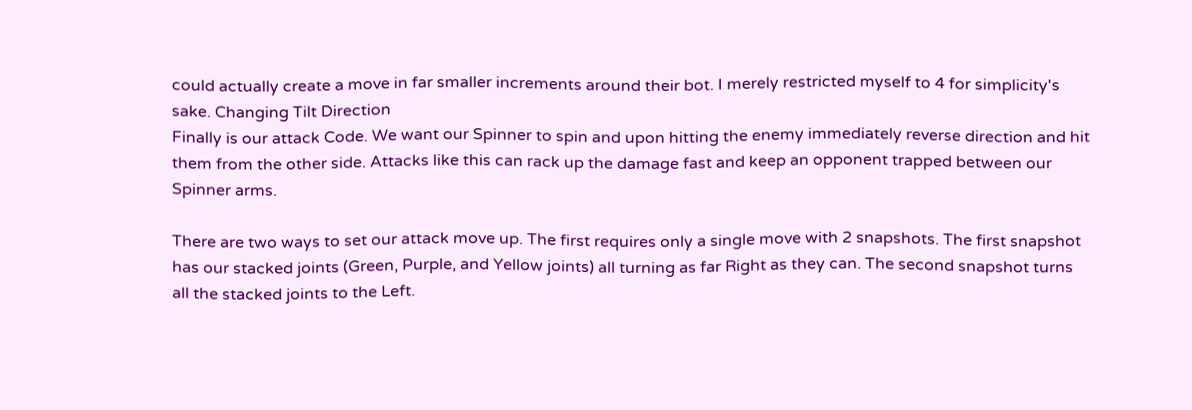could actually create a move in far smaller increments around their bot. I merely restricted myself to 4 for simplicity's sake. Changing Tilt Direction
Finally is our attack Code. We want our Spinner to spin and upon hitting the enemy immediately reverse direction and hit them from the other side. Attacks like this can rack up the damage fast and keep an opponent trapped between our Spinner arms.

There are two ways to set our attack move up. The first requires only a single move with 2 snapshots. The first snapshot has our stacked joints (Green, Purple, and Yellow joints) all turning as far Right as they can. The second snapshot turns all the stacked joints to the Left.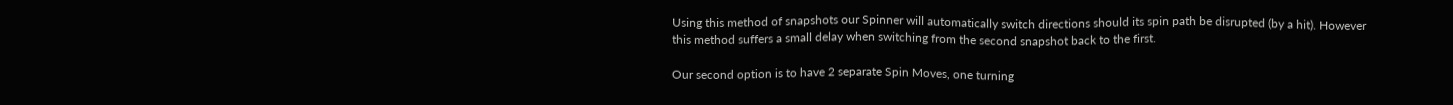Using this method of snapshots our Spinner will automatically switch directions should its spin path be disrupted (by a hit). However this method suffers a small delay when switching from the second snapshot back to the first.

Our second option is to have 2 separate Spin Moves, one turning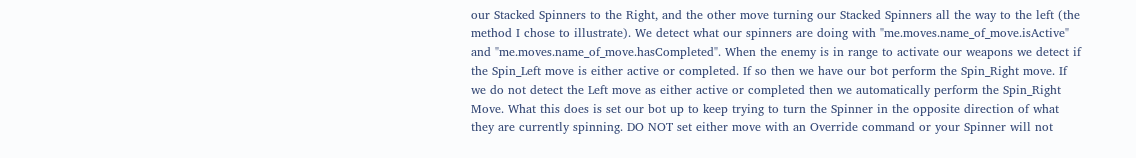our Stacked Spinners to the Right, and the other move turning our Stacked Spinners all the way to the left (the method I chose to illustrate). We detect what our spinners are doing with "me.moves.name_of_move.isActive" and "me.moves.name_of_move.hasCompleted". When the enemy is in range to activate our weapons we detect if the Spin_Left move is either active or completed. If so then we have our bot perform the Spin_Right move. If we do not detect the Left move as either active or completed then we automatically perform the Spin_Right Move. What this does is set our bot up to keep trying to turn the Spinner in the opposite direction of what they are currently spinning. DO NOT set either move with an Override command or your Spinner will not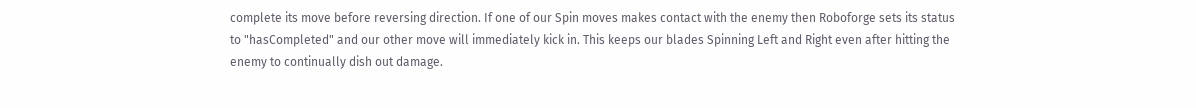complete its move before reversing direction. If one of our Spin moves makes contact with the enemy then Roboforge sets its status to "hasCompleted" and our other move will immediately kick in. This keeps our blades Spinning Left and Right even after hitting the enemy to continually dish out damage.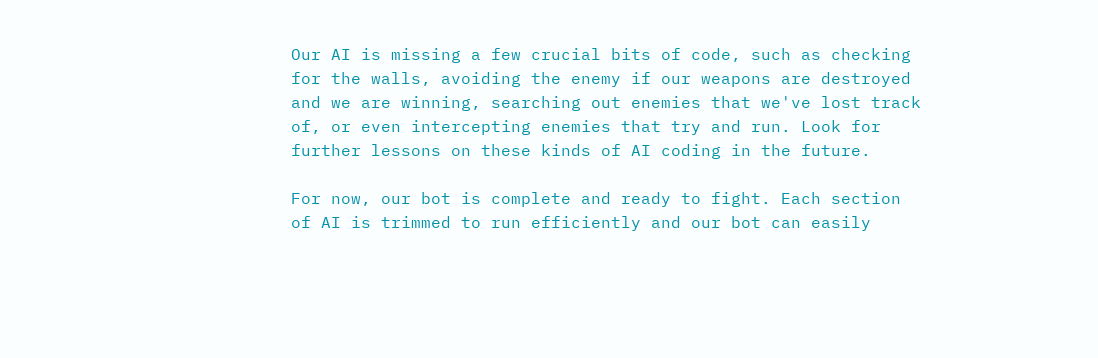Our AI is missing a few crucial bits of code, such as checking for the walls, avoiding the enemy if our weapons are destroyed and we are winning, searching out enemies that we've lost track of, or even intercepting enemies that try and run. Look for further lessons on these kinds of AI coding in the future.

For now, our bot is complete and ready to fight. Each section of AI is trimmed to run efficiently and our bot can easily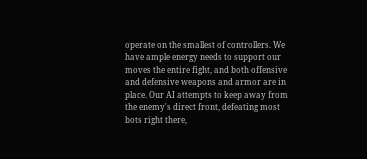operate on the smallest of controllers. We have ample energy needs to support our moves the entire fight, and both offensive and defensive weapons and armor are in place. Our AI attempts to keep away from the enemy's direct front, defeating most bots right there,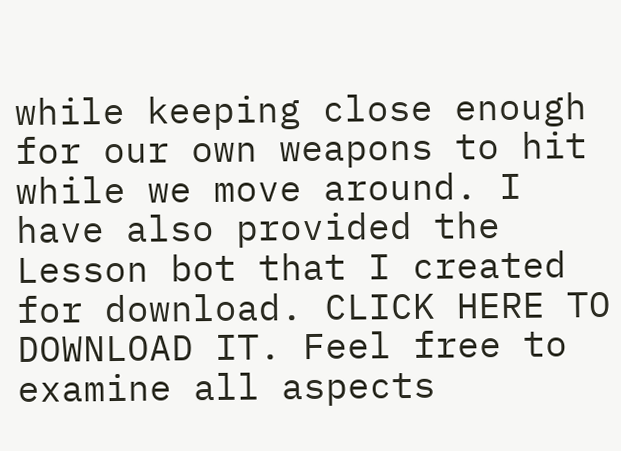while keeping close enough for our own weapons to hit while we move around. I have also provided the Lesson bot that I created for download. CLICK HERE TO DOWNLOAD IT. Feel free to examine all aspects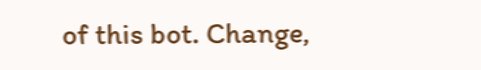of this bot. Change,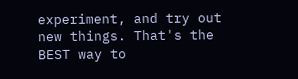experiment, and try out new things. That's the BEST way to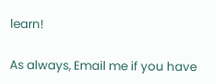learn!

As always, Email me if you have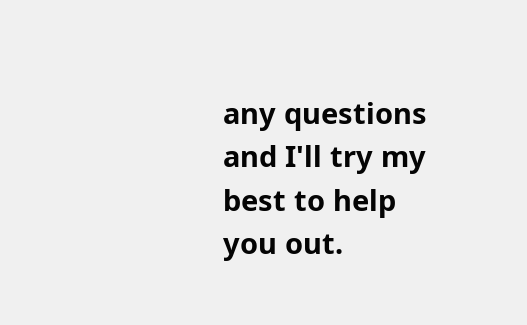any questions and I'll try my best to help you out.